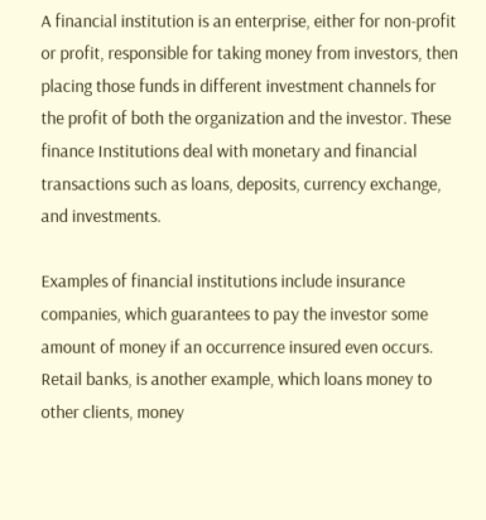A financial institution is an enterprise, either for non-profit or profit, responsible for taking money from investors, then placing those funds in different investment channels for the profit of both the organization and the investor. These finance Institutions deal with monetary and financial transactions such as loans, deposits, currency exchange, and investments.

Examples of financial institutions include insurance companies, which guarantees to pay the investor some amount of money if an occurrence insured even occurs. Retail banks, is another example, which loans money to other clients, money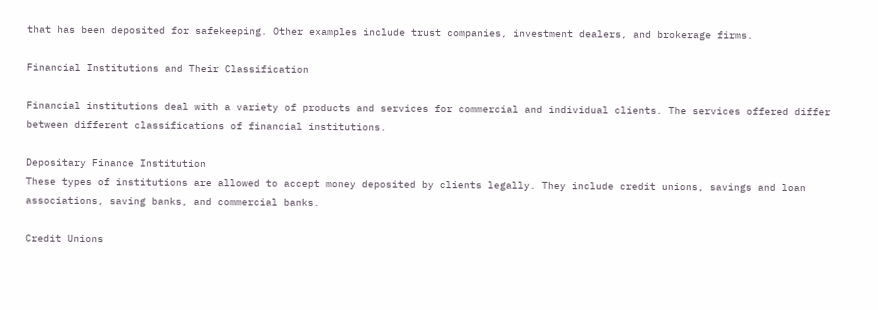that has been deposited for safekeeping. Other examples include trust companies, investment dealers, and brokerage firms.

Financial Institutions and Their Classification

Financial institutions deal with a variety of products and services for commercial and individual clients. The services offered differ between different classifications of financial institutions.

Depositary Finance Institution
These types of institutions are allowed to accept money deposited by clients legally. They include credit unions, savings and loan associations, saving banks, and commercial banks.

Credit Unions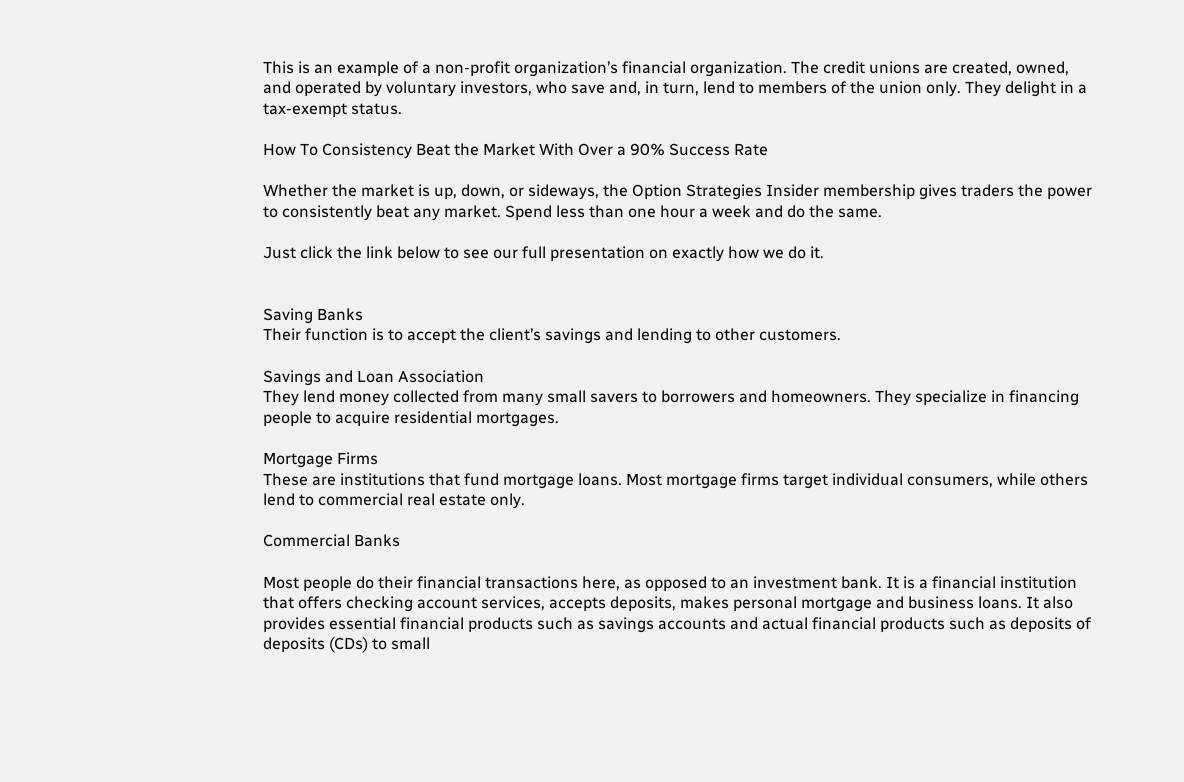This is an example of a non-profit organization’s financial organization. The credit unions are created, owned, and operated by voluntary investors, who save and, in turn, lend to members of the union only. They delight in a tax-exempt status.

How To Consistency Beat the Market With Over a 90% Success Rate

Whether the market is up, down, or sideways, the Option Strategies Insider membership gives traders the power to consistently beat any market. Spend less than one hour a week and do the same.

Just click the link below to see our full presentation on exactly how we do it.


Saving Banks
Their function is to accept the client’s savings and lending to other customers.

Savings and Loan Association
They lend money collected from many small savers to borrowers and homeowners. They specialize in financing people to acquire residential mortgages.

Mortgage Firms
These are institutions that fund mortgage loans. Most mortgage firms target individual consumers, while others lend to commercial real estate only.

Commercial Banks

Most people do their financial transactions here, as opposed to an investment bank. It is a financial institution that offers checking account services, accepts deposits, makes personal mortgage and business loans. It also provides essential financial products such as savings accounts and actual financial products such as deposits of deposits (CDs) to small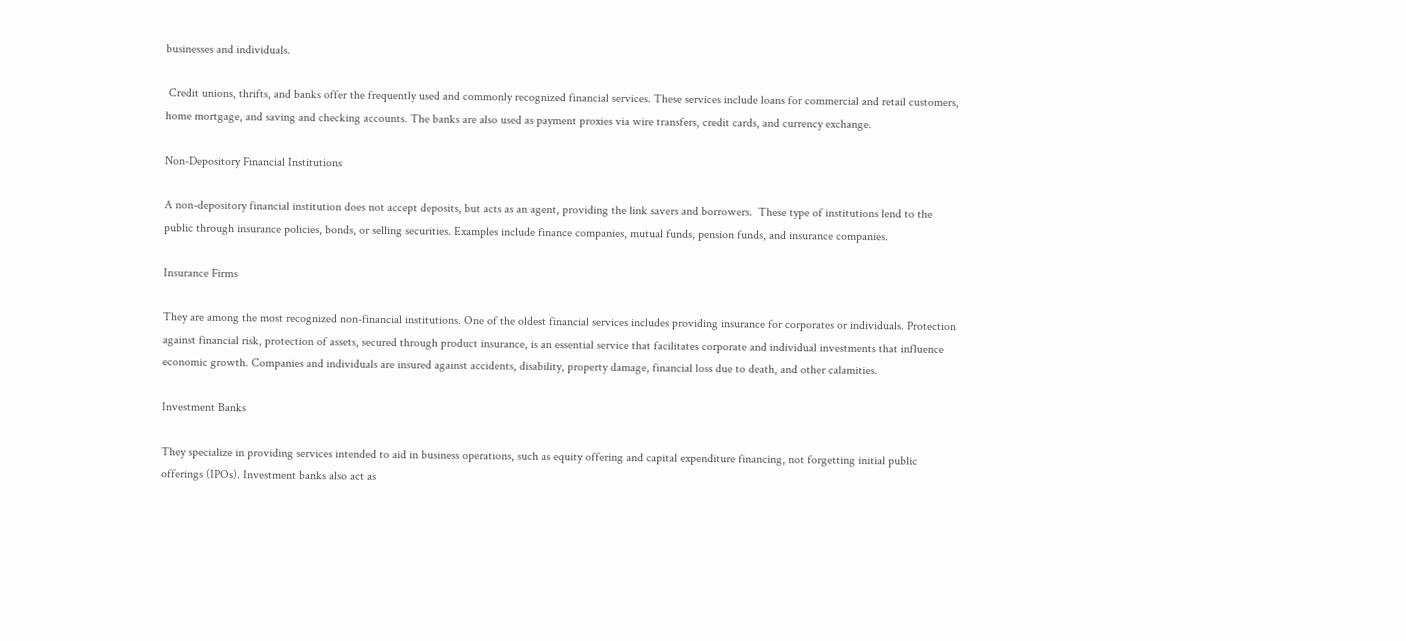businesses and individuals.

 Credit unions, thrifts, and banks offer the frequently used and commonly recognized financial services. These services include loans for commercial and retail customers, home mortgage, and saving and checking accounts. The banks are also used as payment proxies via wire transfers, credit cards, and currency exchange.

Non-Depository Financial Institutions

A non-depository financial institution does not accept deposits, but acts as an agent, providing the link savers and borrowers.  These type of institutions lend to the public through insurance policies, bonds, or selling securities. Examples include finance companies, mutual funds, pension funds, and insurance companies.

Insurance Firms

They are among the most recognized non-financial institutions. One of the oldest financial services includes providing insurance for corporates or individuals. Protection against financial risk, protection of assets, secured through product insurance, is an essential service that facilitates corporate and individual investments that influence economic growth. Companies and individuals are insured against accidents, disability, property damage, financial loss due to death, and other calamities.

Investment Banks

They specialize in providing services intended to aid in business operations, such as equity offering and capital expenditure financing, not forgetting initial public offerings (IPOs). Investment banks also act as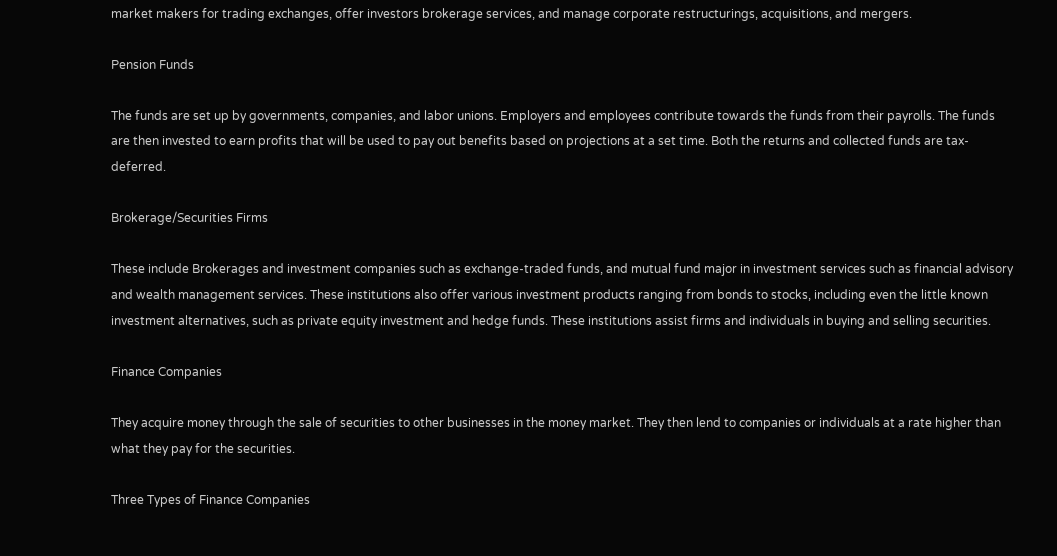market makers for trading exchanges, offer investors brokerage services, and manage corporate restructurings, acquisitions, and mergers.

Pension Funds

The funds are set up by governments, companies, and labor unions. Employers and employees contribute towards the funds from their payrolls. The funds are then invested to earn profits that will be used to pay out benefits based on projections at a set time. Both the returns and collected funds are tax-deferred.

Brokerage/Securities Firms

These include Brokerages and investment companies such as exchange-traded funds, and mutual fund major in investment services such as financial advisory and wealth management services. These institutions also offer various investment products ranging from bonds to stocks, including even the little known investment alternatives, such as private equity investment and hedge funds. These institutions assist firms and individuals in buying and selling securities.

Finance Companies

They acquire money through the sale of securities to other businesses in the money market. They then lend to companies or individuals at a rate higher than what they pay for the securities.

Three Types of Finance Companies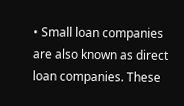• Small loan companies are also known as direct loan companies. These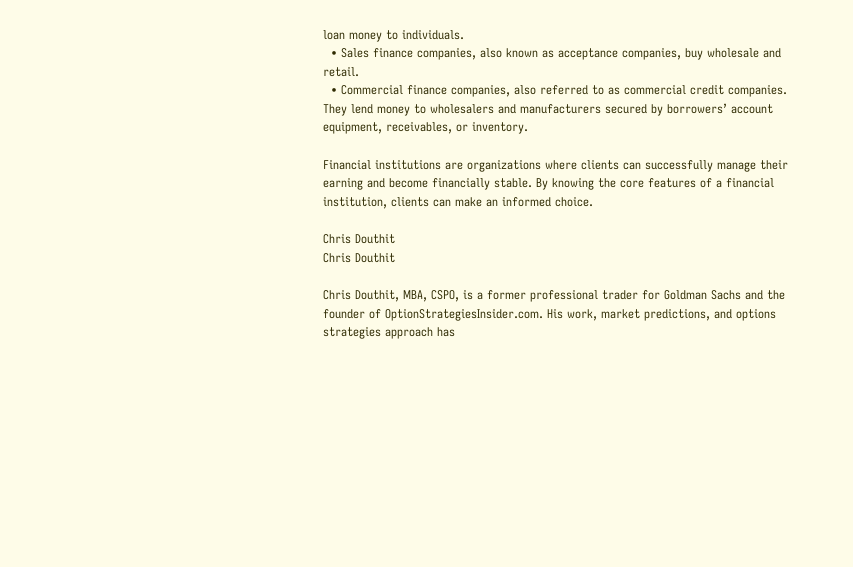loan money to individuals.
  • Sales finance companies, also known as acceptance companies, buy wholesale and retail.
  • Commercial finance companies, also referred to as commercial credit companies. They lend money to wholesalers and manufacturers secured by borrowers’ account equipment, receivables, or inventory.

Financial institutions are organizations where clients can successfully manage their earning and become financially stable. By knowing the core features of a financial institution, clients can make an informed choice.

Chris Douthit
Chris Douthit

Chris Douthit, MBA, CSPO, is a former professional trader for Goldman Sachs and the founder of OptionStrategiesInsider.com. His work, market predictions, and options strategies approach has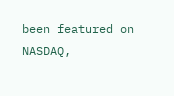been featured on NASDAQ,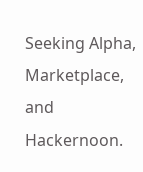Seeking Alpha, Marketplace, and Hackernoon.